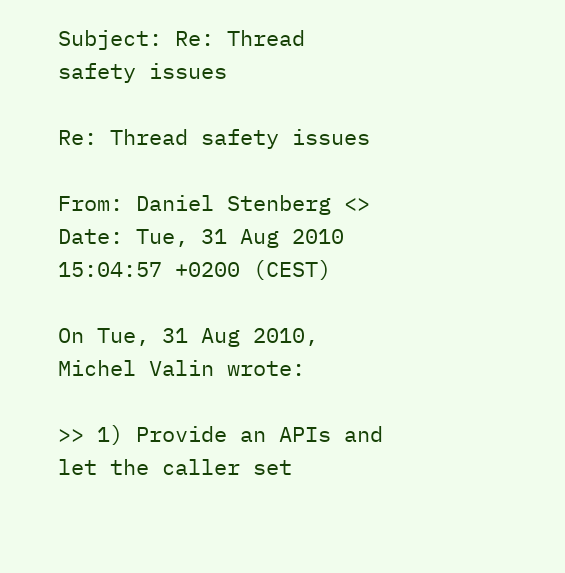Subject: Re: Thread safety issues

Re: Thread safety issues

From: Daniel Stenberg <>
Date: Tue, 31 Aug 2010 15:04:57 +0200 (CEST)

On Tue, 31 Aug 2010, Michel Valin wrote:

>> 1) Provide an APIs and let the caller set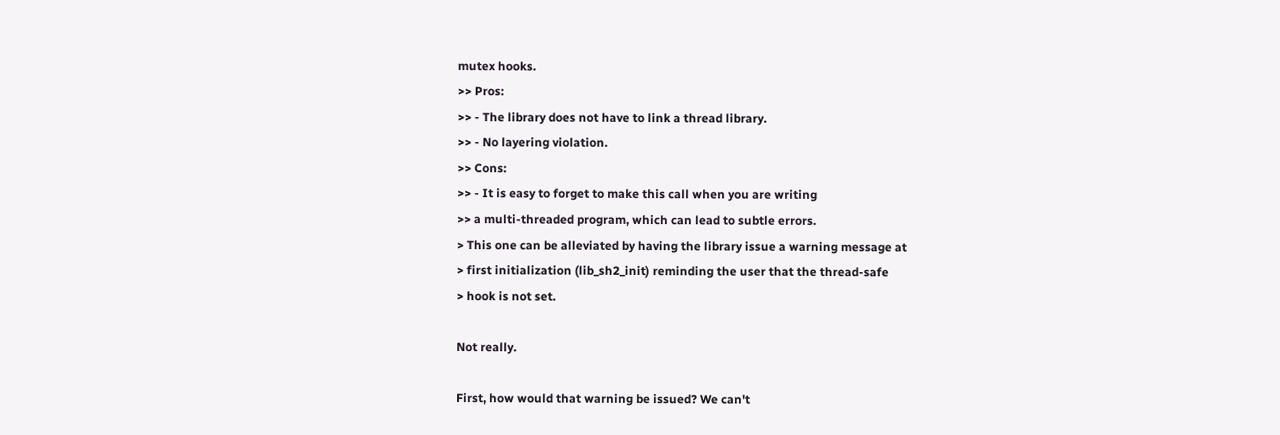mutex hooks.
>> Pros:
>> - The library does not have to link a thread library.
>> - No layering violation.
>> Cons:
>> - It is easy to forget to make this call when you are writing
>> a multi-threaded program, which can lead to subtle errors.
> This one can be alleviated by having the library issue a warning message at
> first initialization (lib_sh2_init) reminding the user that the thread-safe
> hook is not set.

Not really.

First, how would that warning be issued? We can't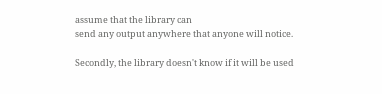assume that the library can
send any output anywhere that anyone will notice.

Secondly, the library doesn't know if it will be used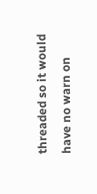threaded so it would
have no warn on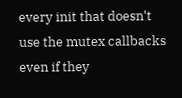every init that doesn't use the mutex callbacks even if they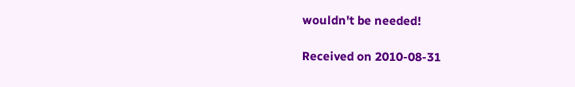wouldn't be needed!

Received on 2010-08-31